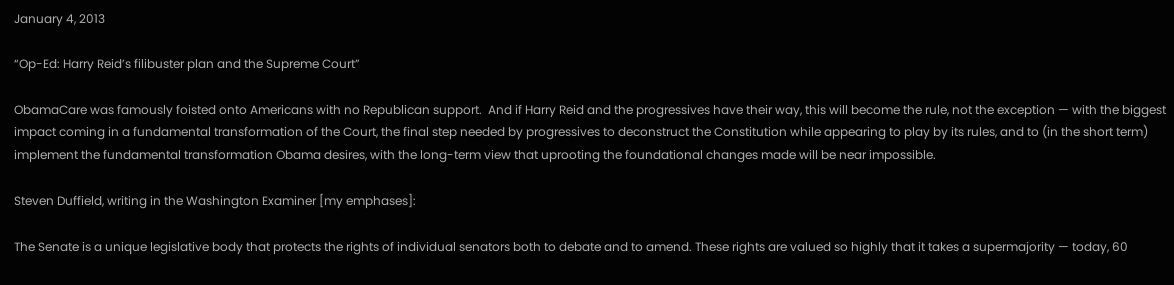January 4, 2013

“Op-Ed: Harry Reid’s filibuster plan and the Supreme Court”

ObamaCare was famously foisted onto Americans with no Republican support.  And if Harry Reid and the progressives have their way, this will become the rule, not the exception — with the biggest impact coming in a fundamental transformation of the Court, the final step needed by progressives to deconstruct the Constitution while appearing to play by its rules, and to (in the short term) implement the fundamental transformation Obama desires, with the long-term view that uprooting the foundational changes made will be near impossible.

Steven Duffield, writing in the Washington Examiner [my emphases]:

The Senate is a unique legislative body that protects the rights of individual senators both to debate and to amend. These rights are valued so highly that it takes a supermajority — today, 60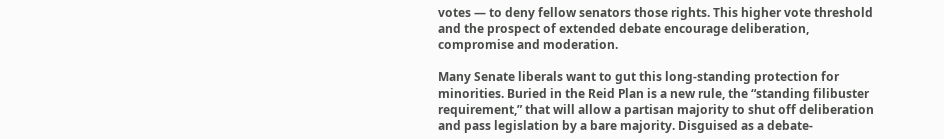votes — to deny fellow senators those rights. This higher vote threshold and the prospect of extended debate encourage deliberation, compromise and moderation.

Many Senate liberals want to gut this long-standing protection for minorities. Buried in the Reid Plan is a new rule, the “standing filibuster requirement,” that will allow a partisan majority to shut off deliberation and pass legislation by a bare majority. Disguised as a debate-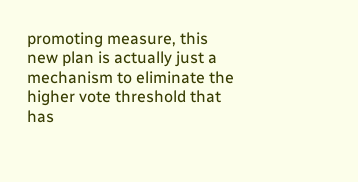promoting measure, this new plan is actually just a mechanism to eliminate the higher vote threshold that has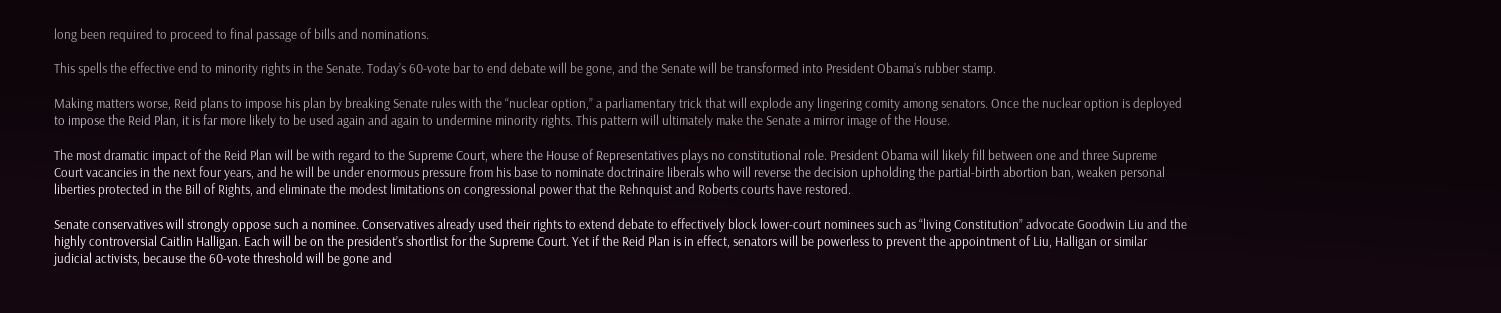long been required to proceed to final passage of bills and nominations.

This spells the effective end to minority rights in the Senate. Today’s 60-vote bar to end debate will be gone, and the Senate will be transformed into President Obama’s rubber stamp.

Making matters worse, Reid plans to impose his plan by breaking Senate rules with the “nuclear option,” a parliamentary trick that will explode any lingering comity among senators. Once the nuclear option is deployed to impose the Reid Plan, it is far more likely to be used again and again to undermine minority rights. This pattern will ultimately make the Senate a mirror image of the House.

The most dramatic impact of the Reid Plan will be with regard to the Supreme Court, where the House of Representatives plays no constitutional role. President Obama will likely fill between one and three Supreme Court vacancies in the next four years, and he will be under enormous pressure from his base to nominate doctrinaire liberals who will reverse the decision upholding the partial-birth abortion ban, weaken personal liberties protected in the Bill of Rights, and eliminate the modest limitations on congressional power that the Rehnquist and Roberts courts have restored.

Senate conservatives will strongly oppose such a nominee. Conservatives already used their rights to extend debate to effectively block lower-court nominees such as “living Constitution” advocate Goodwin Liu and the highly controversial Caitlin Halligan. Each will be on the president’s shortlist for the Supreme Court. Yet if the Reid Plan is in effect, senators will be powerless to prevent the appointment of Liu, Halligan or similar judicial activists, because the 60-vote threshold will be gone and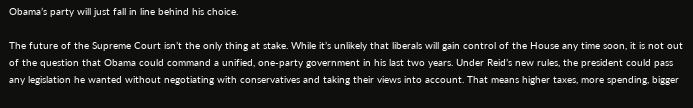Obama’s party will just fall in line behind his choice.

The future of the Supreme Court isn’t the only thing at stake. While it’s unlikely that liberals will gain control of the House any time soon, it is not out of the question that Obama could command a unified, one-party government in his last two years. Under Reid’s new rules, the president could pass any legislation he wanted without negotiating with conservatives and taking their views into account. That means higher taxes, more spending, bigger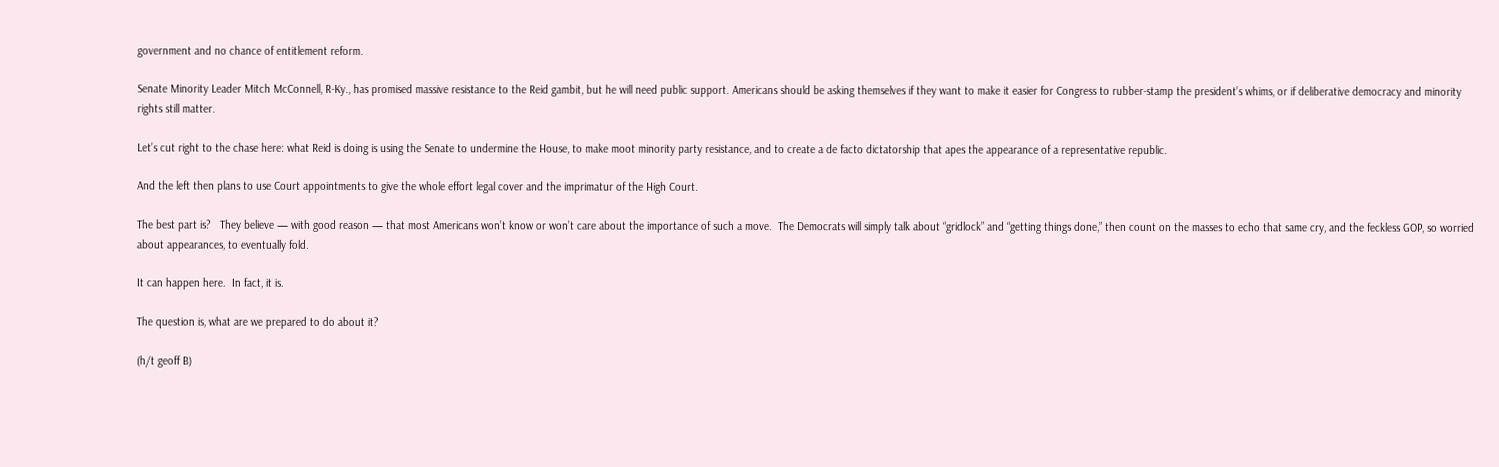government and no chance of entitlement reform.

Senate Minority Leader Mitch McConnell, R-Ky., has promised massive resistance to the Reid gambit, but he will need public support. Americans should be asking themselves if they want to make it easier for Congress to rubber-stamp the president’s whims, or if deliberative democracy and minority rights still matter.

Let’s cut right to the chase here: what Reid is doing is using the Senate to undermine the House, to make moot minority party resistance, and to create a de facto dictatorship that apes the appearance of a representative republic.

And the left then plans to use Court appointments to give the whole effort legal cover and the imprimatur of the High Court.

The best part is?   They believe — with good reason — that most Americans won’t know or won’t care about the importance of such a move.  The Democrats will simply talk about “gridlock” and “getting things done,” then count on the masses to echo that same cry, and the feckless GOP, so worried about appearances, to eventually fold.

It can happen here.  In fact, it is.

The question is, what are we prepared to do about it?

(h/t geoff B)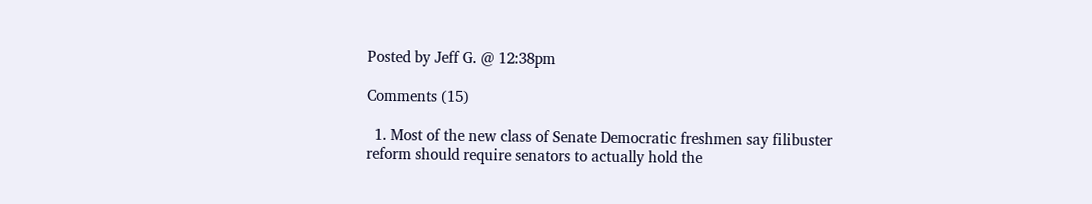Posted by Jeff G. @ 12:38pm

Comments (15)

  1. Most of the new class of Senate Democratic freshmen say filibuster reform should require senators to actually hold the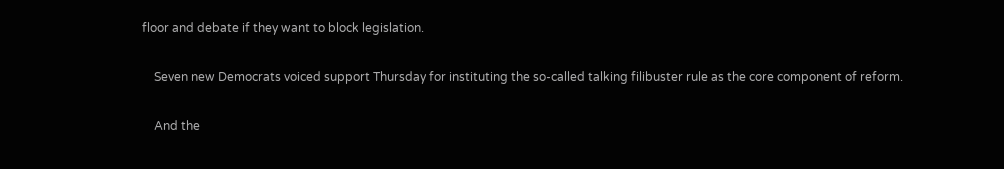floor and debate if they want to block legislation.

    Seven new Democrats voiced support Thursday for instituting the so-called talking filibuster rule as the core component of reform.

    And the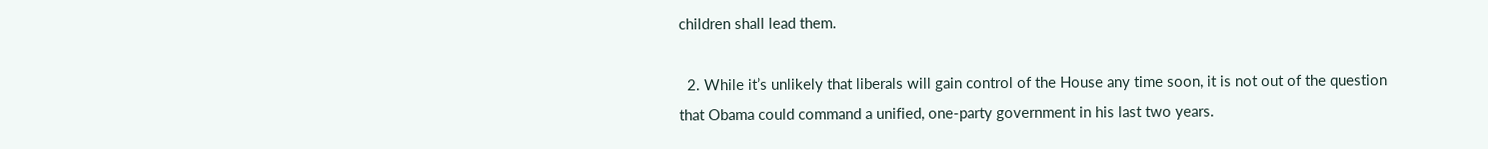children shall lead them.

  2. While it’s unlikely that liberals will gain control of the House any time soon, it is not out of the question that Obama could command a unified, one-party government in his last two years.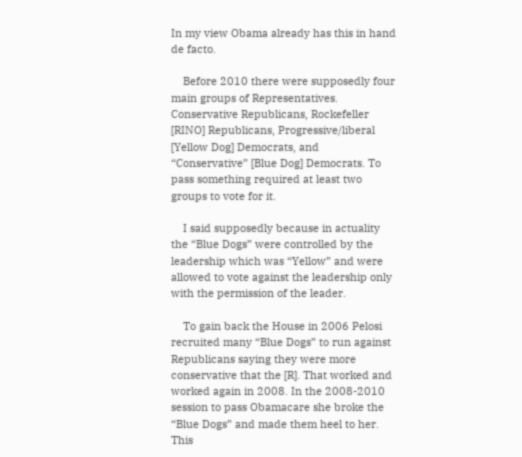In my view Obama already has this in hand de facto.

    Before 2010 there were supposedly four main groups of Representatives. Conservative Republicans, Rockefeller [RINO] Republicans, Progressive/liberal [Yellow Dog] Democrats, and “Conservative” [Blue Dog] Democrats. To pass something required at least two groups to vote for it.

    I said supposedly because in actuality the “Blue Dogs” were controlled by the leadership which was “Yellow” and were allowed to vote against the leadership only with the permission of the leader.

    To gain back the House in 2006 Pelosi recruited many “Blue Dogs” to run against Republicans saying they were more conservative that the [R]. That worked and worked again in 2008. In the 2008-2010 session to pass Obamacare she broke the “Blue Dogs” and made them heel to her. This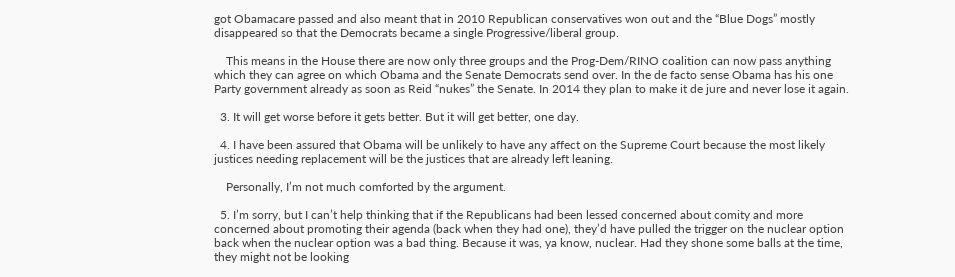got Obamacare passed and also meant that in 2010 Republican conservatives won out and the “Blue Dogs” mostly disappeared so that the Democrats became a single Progressive/liberal group.

    This means in the House there are now only three groups and the Prog-Dem/RINO coalition can now pass anything which they can agree on which Obama and the Senate Democrats send over. In the de facto sense Obama has his one Party government already as soon as Reid “nukes” the Senate. In 2014 they plan to make it de jure and never lose it again.

  3. It will get worse before it gets better. But it will get better, one day.

  4. I have been assured that Obama will be unlikely to have any affect on the Supreme Court because the most likely justices needing replacement will be the justices that are already left leaning.

    Personally, I’m not much comforted by the argument.

  5. I’m sorry, but I can’t help thinking that if the Republicans had been lessed concerned about comity and more concerned about promoting their agenda (back when they had one), they’d have pulled the trigger on the nuclear option back when the nuclear option was a bad thing. Because it was, ya know, nuclear. Had they shone some balls at the time, they might not be looking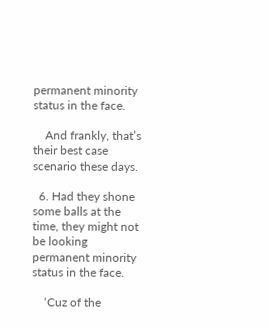permanent minority status in the face.

    And frankly, that’s their best case scenario these days.

  6. Had they shone some balls at the time, they might not be looking permanent minority status in the face.

    ‘Cuz of the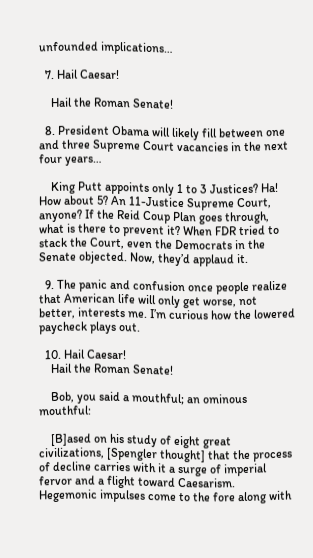unfounded implications…

  7. Hail Caesar!

    Hail the Roman Senate!

  8. President Obama will likely fill between one and three Supreme Court vacancies in the next four years…

    King Putt appoints only 1 to 3 Justices? Ha! How about 5? An 11-Justice Supreme Court, anyone? If the Reid Coup Plan goes through, what is there to prevent it? When FDR tried to stack the Court, even the Democrats in the Senate objected. Now, they’d applaud it.

  9. The panic and confusion once people realize that American life will only get worse, not better, interests me. I’m curious how the lowered paycheck plays out.

  10. Hail Caesar!
    Hail the Roman Senate!

    Bob, you said a mouthful; an ominous mouthful:

    [B]ased on his study of eight great civilizations, [Spengler thought] that the process of decline carries with it a surge of imperial fervor and a flight toward Caesarism. Hegemonic impulses come to the fore along with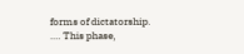forms of dictatorship. …. This phase,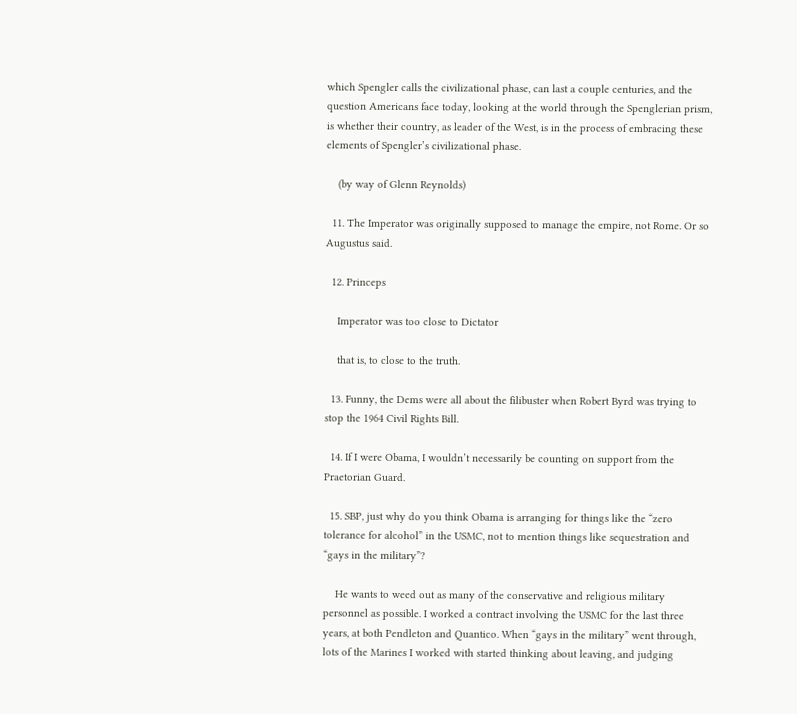which Spengler calls the civilizational phase, can last a couple centuries, and the question Americans face today, looking at the world through the Spenglerian prism, is whether their country, as leader of the West, is in the process of embracing these elements of Spengler’s civilizational phase.

    (by way of Glenn Reynolds)

  11. The Imperator was originally supposed to manage the empire, not Rome. Or so Augustus said.

  12. Princeps

    Imperator was too close to Dictator

    that is, to close to the truth.

  13. Funny, the Dems were all about the filibuster when Robert Byrd was trying to stop the 1964 Civil Rights Bill.

  14. If I were Obama, I wouldn’t necessarily be counting on support from the Praetorian Guard.

  15. SBP, just why do you think Obama is arranging for things like the “zero tolerance for alcohol” in the USMC, not to mention things like sequestration and “gays in the military”?

    He wants to weed out as many of the conservative and religious military personnel as possible. I worked a contract involving the USMC for the last three years, at both Pendleton and Quantico. When “gays in the military” went through, lots of the Marines I worked with started thinking about leaving, and judging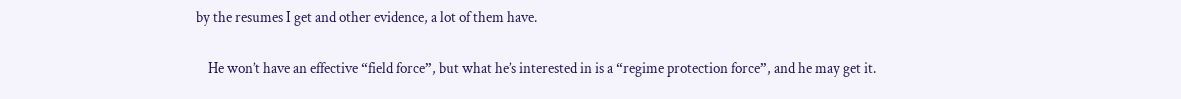by the resumes I get and other evidence, a lot of them have.

    He won’t have an effective “field force”, but what he’s interested in is a “regime protection force”, and he may get it.